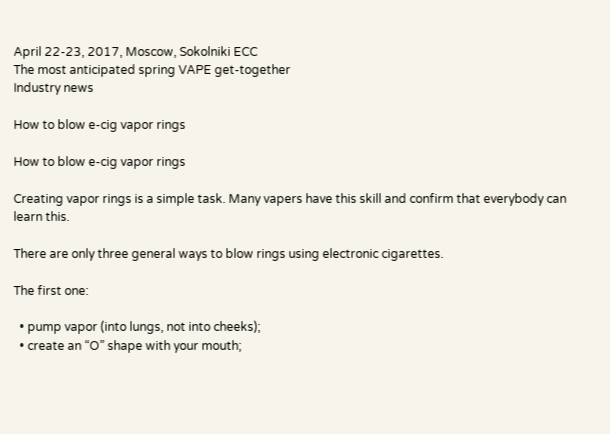April 22-23, 2017, Moscow, Sokolniki ECC
The most anticipated spring VAPE get-together
Industry news

How to blow e-cig vapor rings

How to blow e-cig vapor rings

Creating vapor rings is a simple task. Many vapers have this skill and confirm that everybody can learn this.

There are only three general ways to blow rings using electronic cigarettes.

The first one:

  • pump vapor (into lungs, not into cheeks);
  • create an “O” shape with your mouth;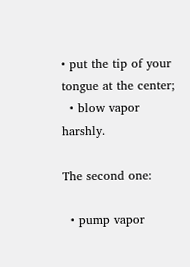• put the tip of your tongue at the center;
  • blow vapor harshly.

The second one:

  • pump vapor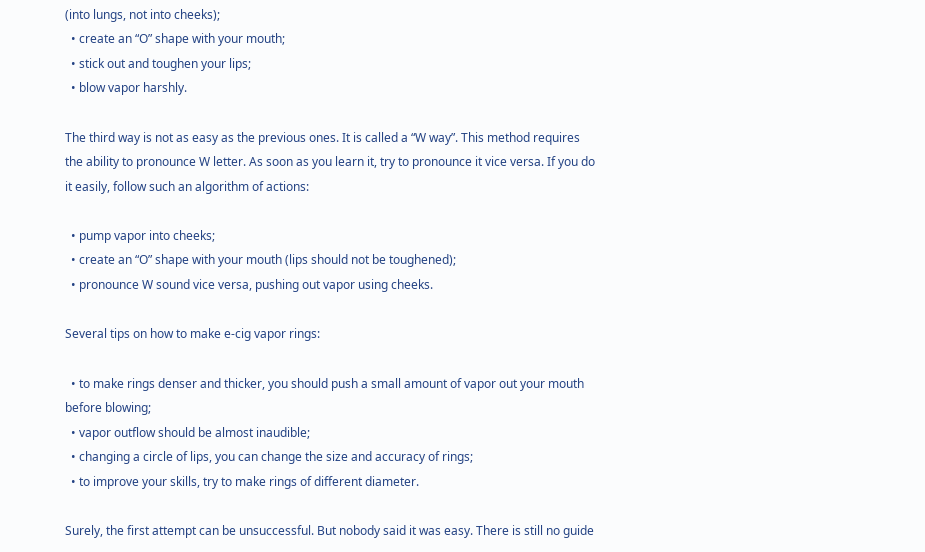(into lungs, not into cheeks);
  • create an “O” shape with your mouth;
  • stick out and toughen your lips;
  • blow vapor harshly.

The third way is not as easy as the previous ones. It is called a “W way”. This method requires the ability to pronounce W letter. As soon as you learn it, try to pronounce it vice versa. If you do it easily, follow such an algorithm of actions:

  • pump vapor into cheeks;
  • create an “O” shape with your mouth (lips should not be toughened);
  • pronounce W sound vice versa, pushing out vapor using cheeks.

Several tips on how to make e-cig vapor rings:

  • to make rings denser and thicker, you should push a small amount of vapor out your mouth before blowing;
  • vapor outflow should be almost inaudible;
  • changing a circle of lips, you can change the size and accuracy of rings;
  • to improve your skills, try to make rings of different diameter.

Surely, the first attempt can be unsuccessful. But nobody said it was easy. There is still no guide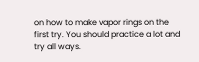on how to make vapor rings on the first try. You should practice a lot and try all ways.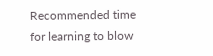Recommended time for learning to blow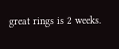great rings is 2 weeks.